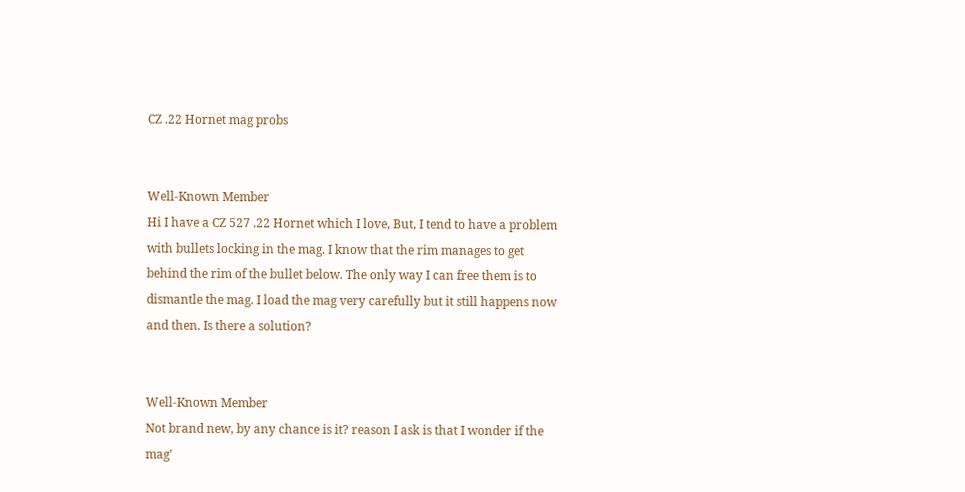CZ .22 Hornet mag probs


Well-Known Member
Hi I have a CZ 527 .22 Hornet which I love, But, I tend to have a problem with bullets locking in the mag. I know that the rim manages to get behind the rim of the bullet below. The only way I can free them is to dismantle the mag. I load the mag very carefully but it still happens now and then. Is there a solution?


Well-Known Member
Not brand new, by any chance is it? reason I ask is that I wonder if the mag'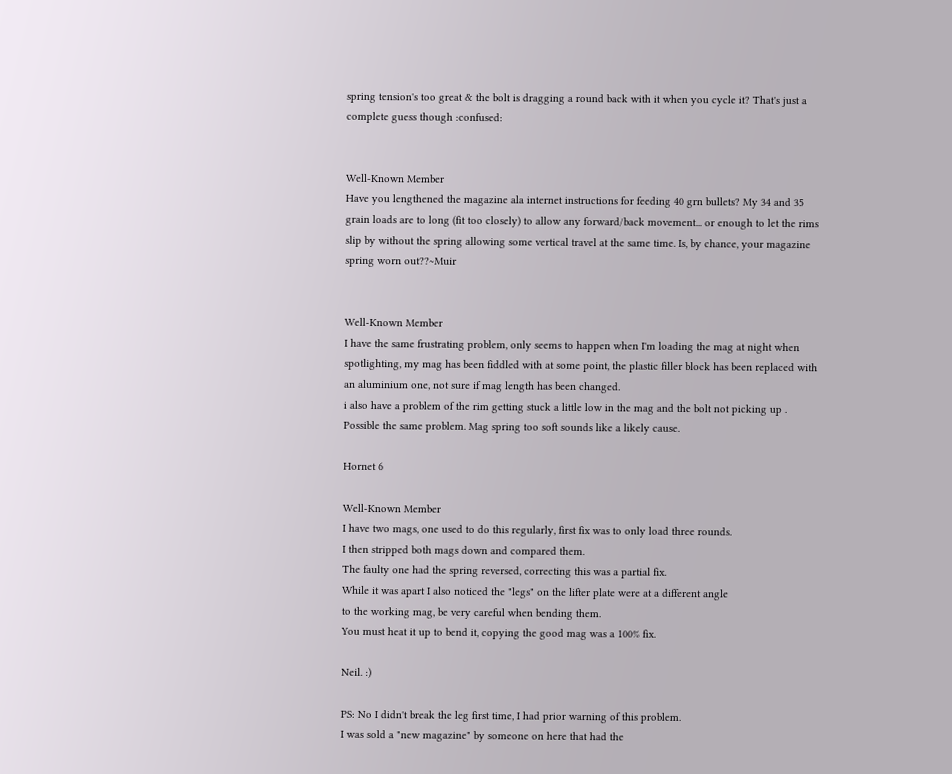spring tension's too great & the bolt is dragging a round back with it when you cycle it? That's just a complete guess though :confused:


Well-Known Member
Have you lengthened the magazine ala internet instructions for feeding 40 grn bullets? My 34 and 35 grain loads are to long (fit too closely) to allow any forward/back movement... or enough to let the rims slip by without the spring allowing some vertical travel at the same time. Is, by chance, your magazine spring worn out??~Muir


Well-Known Member
I have the same frustrating problem, only seems to happen when I'm loading the mag at night when spotlighting, my mag has been fiddled with at some point, the plastic filler block has been replaced with an aluminium one, not sure if mag length has been changed.
i also have a problem of the rim getting stuck a little low in the mag and the bolt not picking up . Possible the same problem. Mag spring too soft sounds like a likely cause.

Hornet 6

Well-Known Member
I have two mags, one used to do this regularly, first fix was to only load three rounds.
I then stripped both mags down and compared them.
The faulty one had the spring reversed, correcting this was a partial fix.
While it was apart I also noticed the "legs" on the lifter plate were at a different angle
to the working mag, be very careful when bending them.
You must heat it up to bend it, copying the good mag was a 100% fix.

Neil. :)

PS: No I didn't break the leg first time, I had prior warning of this problem.
I was sold a "new magazine" by someone on here that had the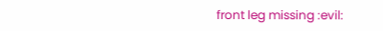front leg missing :evil: